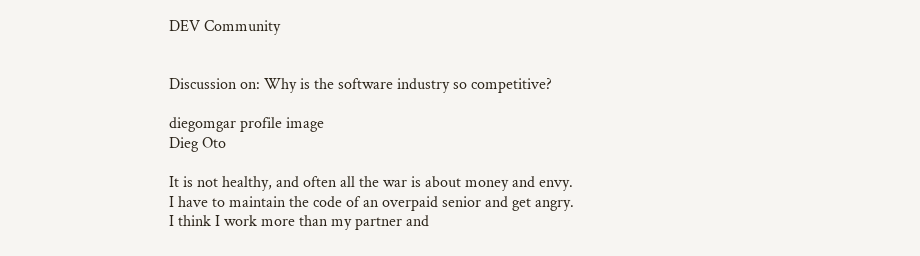DEV Community


Discussion on: Why is the software industry so competitive?

diegomgar profile image
Dieg Oto

It is not healthy, and often all the war is about money and envy.
I have to maintain the code of an overpaid senior and get angry.
I think I work more than my partner and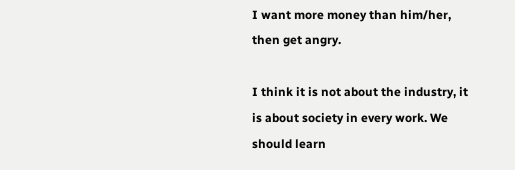I want more money than him/her, then get angry.

I think it is not about the industry, it is about society in every work. We should learn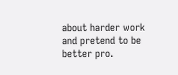about harder work and pretend to be better pro.